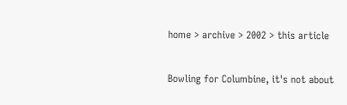home > archive > 2002 > this article

Bowling for Columbine, it's not about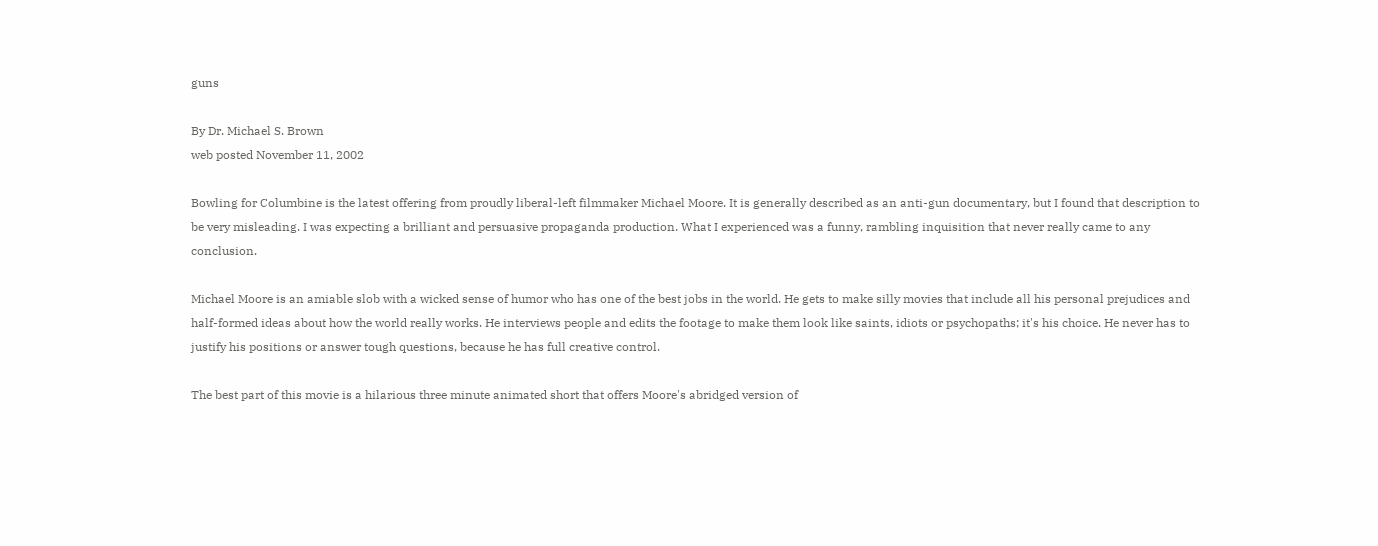guns

By Dr. Michael S. Brown
web posted November 11, 2002

Bowling for Columbine is the latest offering from proudly liberal-left filmmaker Michael Moore. It is generally described as an anti-gun documentary, but I found that description to be very misleading. I was expecting a brilliant and persuasive propaganda production. What I experienced was a funny, rambling inquisition that never really came to any conclusion.

Michael Moore is an amiable slob with a wicked sense of humor who has one of the best jobs in the world. He gets to make silly movies that include all his personal prejudices and half-formed ideas about how the world really works. He interviews people and edits the footage to make them look like saints, idiots or psychopaths; it's his choice. He never has to justify his positions or answer tough questions, because he has full creative control.

The best part of this movie is a hilarious three minute animated short that offers Moore's abridged version of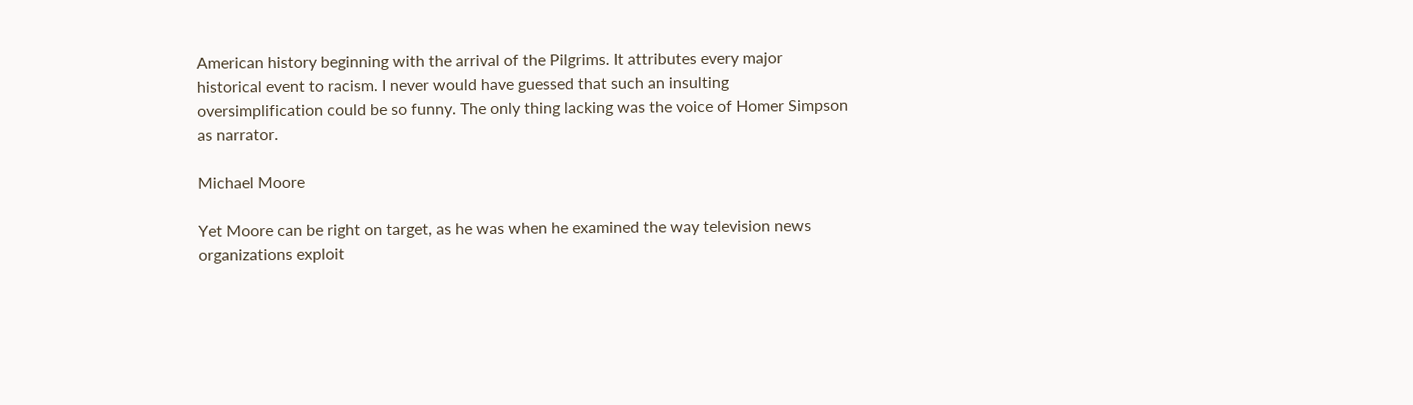American history beginning with the arrival of the Pilgrims. It attributes every major historical event to racism. I never would have guessed that such an insulting oversimplification could be so funny. The only thing lacking was the voice of Homer Simpson as narrator.

Michael Moore

Yet Moore can be right on target, as he was when he examined the way television news organizations exploit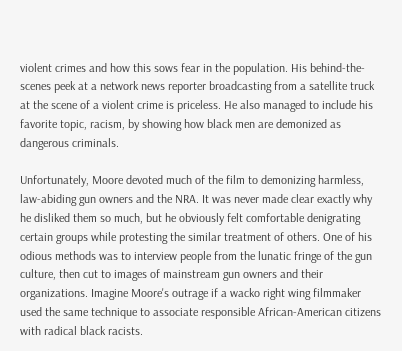violent crimes and how this sows fear in the population. His behind-the-scenes peek at a network news reporter broadcasting from a satellite truck at the scene of a violent crime is priceless. He also managed to include his favorite topic, racism, by showing how black men are demonized as dangerous criminals.

Unfortunately, Moore devoted much of the film to demonizing harmless, law-abiding gun owners and the NRA. It was never made clear exactly why he disliked them so much, but he obviously felt comfortable denigrating certain groups while protesting the similar treatment of others. One of his odious methods was to interview people from the lunatic fringe of the gun culture, then cut to images of mainstream gun owners and their organizations. Imagine Moore's outrage if a wacko right wing filmmaker used the same technique to associate responsible African-American citizens with radical black racists.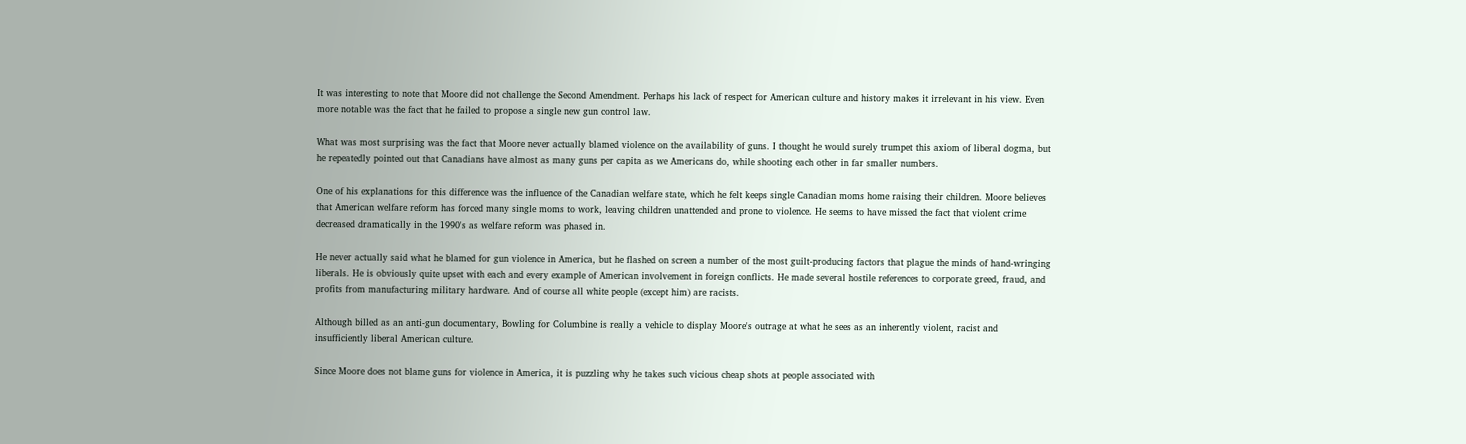It was interesting to note that Moore did not challenge the Second Amendment. Perhaps his lack of respect for American culture and history makes it irrelevant in his view. Even more notable was the fact that he failed to propose a single new gun control law.

What was most surprising was the fact that Moore never actually blamed violence on the availability of guns. I thought he would surely trumpet this axiom of liberal dogma, but he repeatedly pointed out that Canadians have almost as many guns per capita as we Americans do, while shooting each other in far smaller numbers.

One of his explanations for this difference was the influence of the Canadian welfare state, which he felt keeps single Canadian moms home raising their children. Moore believes that American welfare reform has forced many single moms to work, leaving children unattended and prone to violence. He seems to have missed the fact that violent crime decreased dramatically in the 1990's as welfare reform was phased in.

He never actually said what he blamed for gun violence in America, but he flashed on screen a number of the most guilt-producing factors that plague the minds of hand-wringing liberals. He is obviously quite upset with each and every example of American involvement in foreign conflicts. He made several hostile references to corporate greed, fraud, and profits from manufacturing military hardware. And of course all white people (except him) are racists.

Although billed as an anti-gun documentary, Bowling for Columbine is really a vehicle to display Moore's outrage at what he sees as an inherently violent, racist and insufficiently liberal American culture.

Since Moore does not blame guns for violence in America, it is puzzling why he takes such vicious cheap shots at people associated with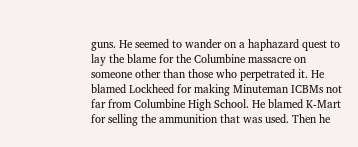guns. He seemed to wander on a haphazard quest to lay the blame for the Columbine massacre on someone other than those who perpetrated it. He blamed Lockheed for making Minuteman ICBMs not far from Columbine High School. He blamed K-Mart for selling the ammunition that was used. Then he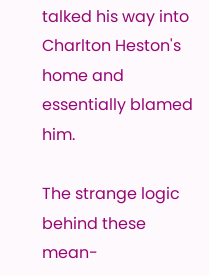talked his way into Charlton Heston's home and essentially blamed him.

The strange logic behind these mean-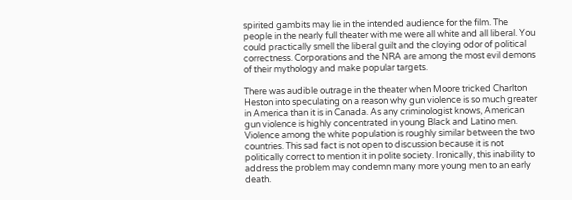spirited gambits may lie in the intended audience for the film. The people in the nearly full theater with me were all white and all liberal. You could practically smell the liberal guilt and the cloying odor of political correctness. Corporations and the NRA are among the most evil demons of their mythology and make popular targets.

There was audible outrage in the theater when Moore tricked Charlton Heston into speculating on a reason why gun violence is so much greater in America than it is in Canada. As any criminologist knows, American gun violence is highly concentrated in young Black and Latino men. Violence among the white population is roughly similar between the two countries. This sad fact is not open to discussion because it is not politically correct to mention it in polite society. Ironically, this inability to address the problem may condemn many more young men to an early death.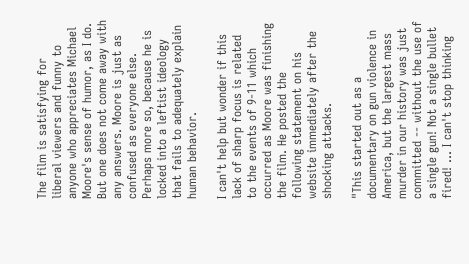The film is satisfying for liberal viewers and funny to anyone who appreciates Michael Moore's sense of humor, as I do. But one does not come away with any answers. Moore is just as confused as everyone else. Perhaps more so, because he is locked into a leftist ideology that fails to adequately explain human behavior.

I can't help but wonder if this lack of sharp focus is related to the events of 9-11 which occurred as Moore was finishing the film. He posted the following statement on his website immediately after the shocking attacks.

"This started out as a documentary on gun violence in America, but the largest mass murder in our history was just committed -- without the use of a single gun! Not a single bullet fired! ... I can't stop thinking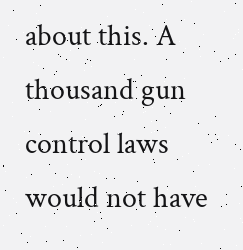about this. A thousand gun control laws would not have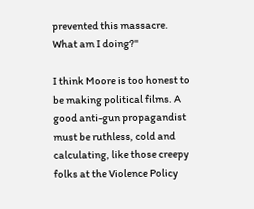prevented this massacre. What am I doing?"

I think Moore is too honest to be making political films. A good anti-gun propagandist must be ruthless, cold and calculating, like those creepy folks at the Violence Policy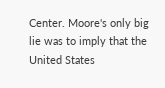Center. Moore's only big lie was to imply that the United States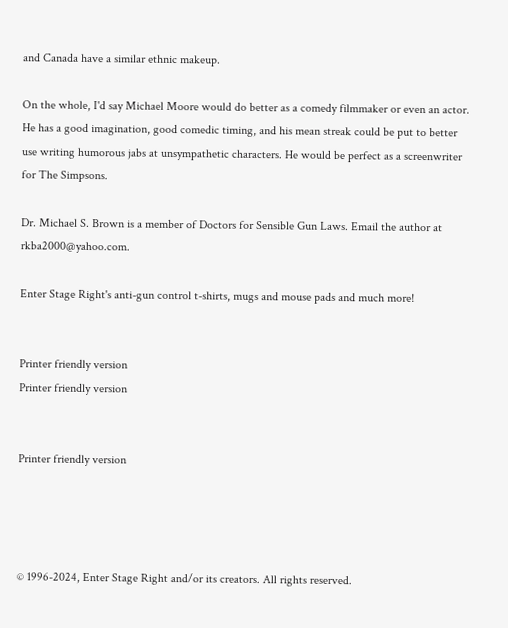and Canada have a similar ethnic makeup.

On the whole, I'd say Michael Moore would do better as a comedy filmmaker or even an actor. He has a good imagination, good comedic timing, and his mean streak could be put to better use writing humorous jabs at unsympathetic characters. He would be perfect as a screenwriter for The Simpsons.

Dr. Michael S. Brown is a member of Doctors for Sensible Gun Laws. Email the author at rkba2000@yahoo.com.

Enter Stage Right's anti-gun control t-shirts, mugs and mouse pads and much more!


Printer friendly version
Printer friendly version


Printer friendly version




© 1996-2024, Enter Stage Right and/or its creators. All rights reserved.